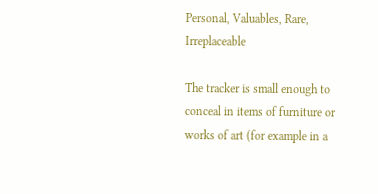Personal, Valuables, Rare, Irreplaceable

The tracker is small enough to conceal in items of furniture or works of art (for example in a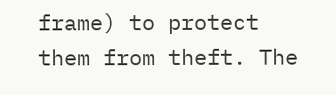frame) to protect them from theft. The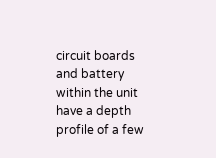circuit boards and battery within the unit have a depth profile of a few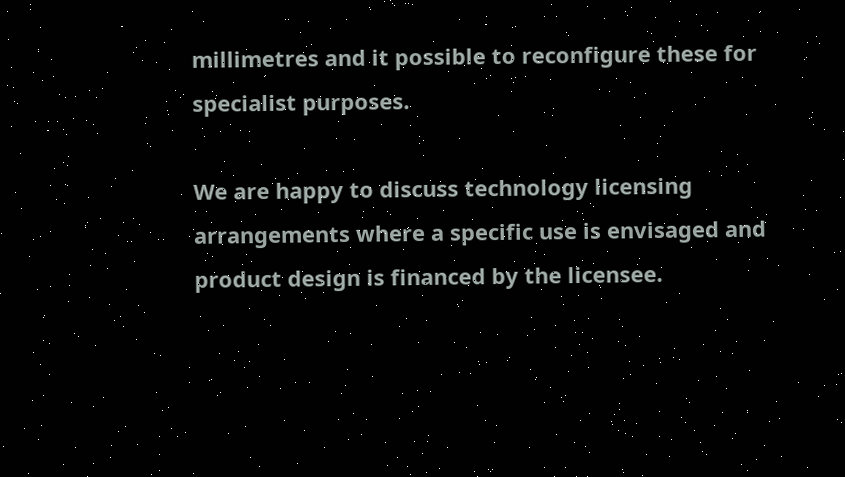millimetres and it possible to reconfigure these for specialist purposes.

We are happy to discuss technology licensing arrangements where a specific use is envisaged and product design is financed by the licensee.